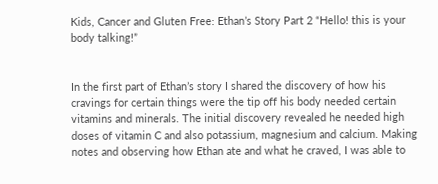Kids, Cancer and Gluten Free: Ethan’s Story Part 2 “Hello! this is your body talking!”


In the first part of Ethan’s story I shared the discovery of how his cravings for certain things were the tip off his body needed certain vitamins and minerals. The initial discovery revealed he needed high doses of vitamin C and also potassium, magnesium and calcium. Making notes and observing how Ethan ate and what he craved, I was able to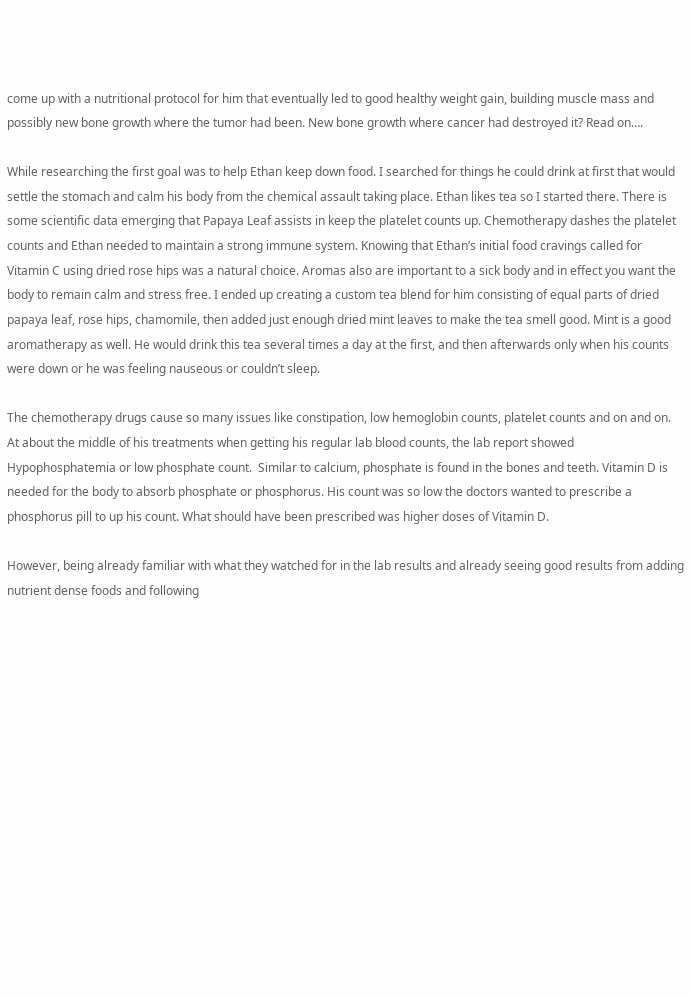come up with a nutritional protocol for him that eventually led to good healthy weight gain, building muscle mass and possibly new bone growth where the tumor had been. New bone growth where cancer had destroyed it? Read on….

While researching the first goal was to help Ethan keep down food. I searched for things he could drink at first that would settle the stomach and calm his body from the chemical assault taking place. Ethan likes tea so I started there. There is some scientific data emerging that Papaya Leaf assists in keep the platelet counts up. Chemotherapy dashes the platelet counts and Ethan needed to maintain a strong immune system. Knowing that Ethan’s initial food cravings called for Vitamin C using dried rose hips was a natural choice. Aromas also are important to a sick body and in effect you want the body to remain calm and stress free. I ended up creating a custom tea blend for him consisting of equal parts of dried papaya leaf, rose hips, chamomile, then added just enough dried mint leaves to make the tea smell good. Mint is a good aromatherapy as well. He would drink this tea several times a day at the first, and then afterwards only when his counts were down or he was feeling nauseous or couldn’t sleep.

The chemotherapy drugs cause so many issues like constipation, low hemoglobin counts, platelet counts and on and on. At about the middle of his treatments when getting his regular lab blood counts, the lab report showed Hypophosphatemia or low phosphate count.  Similar to calcium, phosphate is found in the bones and teeth. Vitamin D is needed for the body to absorb phosphate or phosphorus. His count was so low the doctors wanted to prescribe a phosphorus pill to up his count. What should have been prescribed was higher doses of Vitamin D.

However, being already familiar with what they watched for in the lab results and already seeing good results from adding nutrient dense foods and following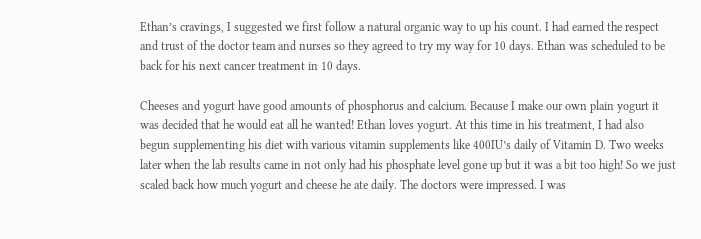Ethan’s cravings, I suggested we first follow a natural organic way to up his count. I had earned the respect and trust of the doctor team and nurses so they agreed to try my way for 10 days. Ethan was scheduled to be back for his next cancer treatment in 10 days.

Cheeses and yogurt have good amounts of phosphorus and calcium. Because I make our own plain yogurt it was decided that he would eat all he wanted! Ethan loves yogurt. At this time in his treatment, I had also begun supplementing his diet with various vitamin supplements like 400IU’s daily of Vitamin D. Two weeks later when the lab results came in not only had his phosphate level gone up but it was a bit too high! So we just scaled back how much yogurt and cheese he ate daily. The doctors were impressed. I was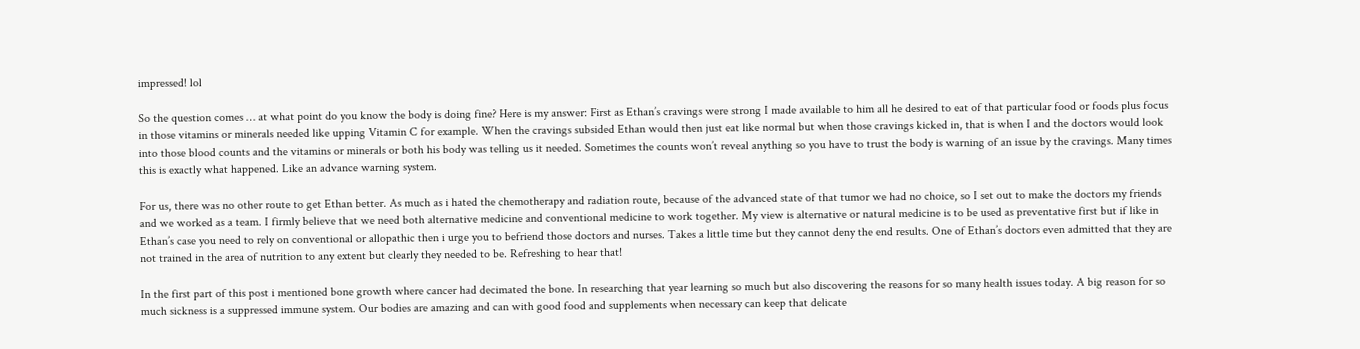impressed! lol

So the question comes … at what point do you know the body is doing fine? Here is my answer: First as Ethan’s cravings were strong I made available to him all he desired to eat of that particular food or foods plus focus in those vitamins or minerals needed like upping Vitamin C for example. When the cravings subsided Ethan would then just eat like normal but when those cravings kicked in, that is when I and the doctors would look into those blood counts and the vitamins or minerals or both his body was telling us it needed. Sometimes the counts won’t reveal anything so you have to trust the body is warning of an issue by the cravings. Many times this is exactly what happened. Like an advance warning system.

For us, there was no other route to get Ethan better. As much as i hated the chemotherapy and radiation route, because of the advanced state of that tumor we had no choice, so I set out to make the doctors my friends and we worked as a team. I firmly believe that we need both alternative medicine and conventional medicine to work together. My view is alternative or natural medicine is to be used as preventative first but if like in Ethan’s case you need to rely on conventional or allopathic then i urge you to befriend those doctors and nurses. Takes a little time but they cannot deny the end results. One of Ethan’s doctors even admitted that they are not trained in the area of nutrition to any extent but clearly they needed to be. Refreshing to hear that!

In the first part of this post i mentioned bone growth where cancer had decimated the bone. In researching that year learning so much but also discovering the reasons for so many health issues today. A big reason for so much sickness is a suppressed immune system. Our bodies are amazing and can with good food and supplements when necessary can keep that delicate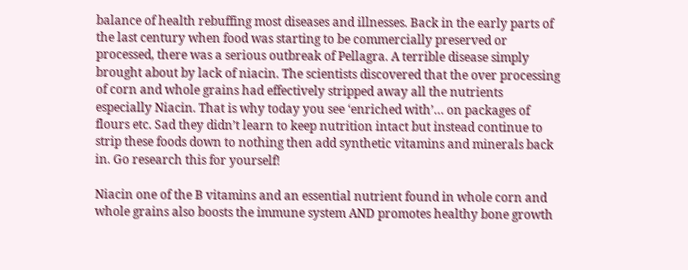balance of health rebuffing most diseases and illnesses. Back in the early parts of the last century when food was starting to be commercially preserved or processed, there was a serious outbreak of Pellagra. A terrible disease simply brought about by lack of niacin. The scientists discovered that the over processing of corn and whole grains had effectively stripped away all the nutrients especially Niacin. That is why today you see ‘enriched with’… on packages of flours etc. Sad they didn’t learn to keep nutrition intact but instead continue to strip these foods down to nothing then add synthetic vitamins and minerals back in. Go research this for yourself!

Niacin one of the B vitamins and an essential nutrient found in whole corn and whole grains also boosts the immune system AND promotes healthy bone growth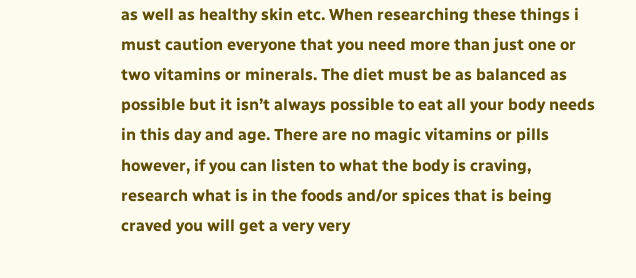as well as healthy skin etc. When researching these things i must caution everyone that you need more than just one or two vitamins or minerals. The diet must be as balanced as possible but it isn’t always possible to eat all your body needs in this day and age. There are no magic vitamins or pills however, if you can listen to what the body is craving, research what is in the foods and/or spices that is being craved you will get a very very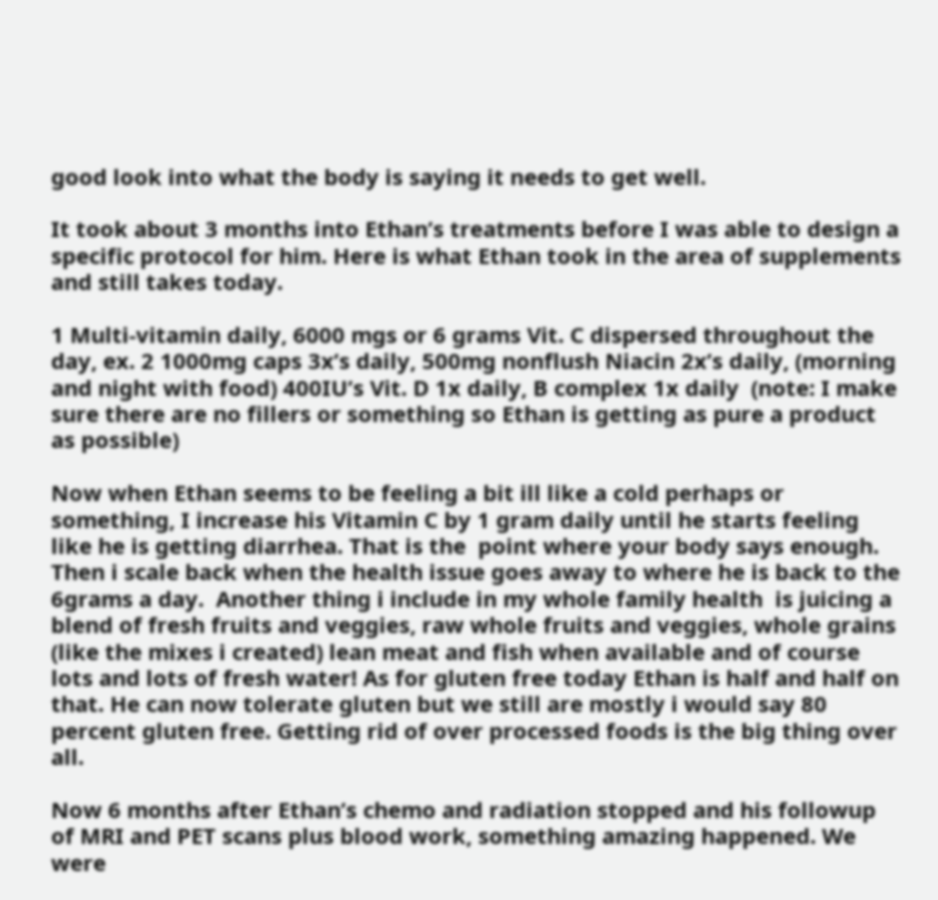good look into what the body is saying it needs to get well.

It took about 3 months into Ethan’s treatments before I was able to design a specific protocol for him. Here is what Ethan took in the area of supplements and still takes today.

1 Multi-vitamin daily, 6000 mgs or 6 grams Vit. C dispersed throughout the day, ex. 2 1000mg caps 3x’s daily, 500mg nonflush Niacin 2x’s daily, (morning and night with food) 400IU’s Vit. D 1x daily, B complex 1x daily  (note: I make sure there are no fillers or something so Ethan is getting as pure a product as possible)

Now when Ethan seems to be feeling a bit ill like a cold perhaps or something, I increase his Vitamin C by 1 gram daily until he starts feeling like he is getting diarrhea. That is the  point where your body says enough. Then i scale back when the health issue goes away to where he is back to the 6grams a day.  Another thing i include in my whole family health  is juicing a blend of fresh fruits and veggies, raw whole fruits and veggies, whole grains (like the mixes i created) lean meat and fish when available and of course lots and lots of fresh water! As for gluten free today Ethan is half and half on that. He can now tolerate gluten but we still are mostly i would say 80 percent gluten free. Getting rid of over processed foods is the big thing over all.

Now 6 months after Ethan’s chemo and radiation stopped and his followup of MRI and PET scans plus blood work, something amazing happened. We were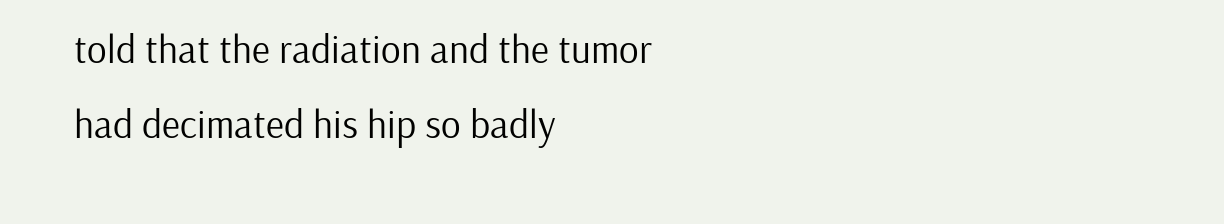told that the radiation and the tumor had decimated his hip so badly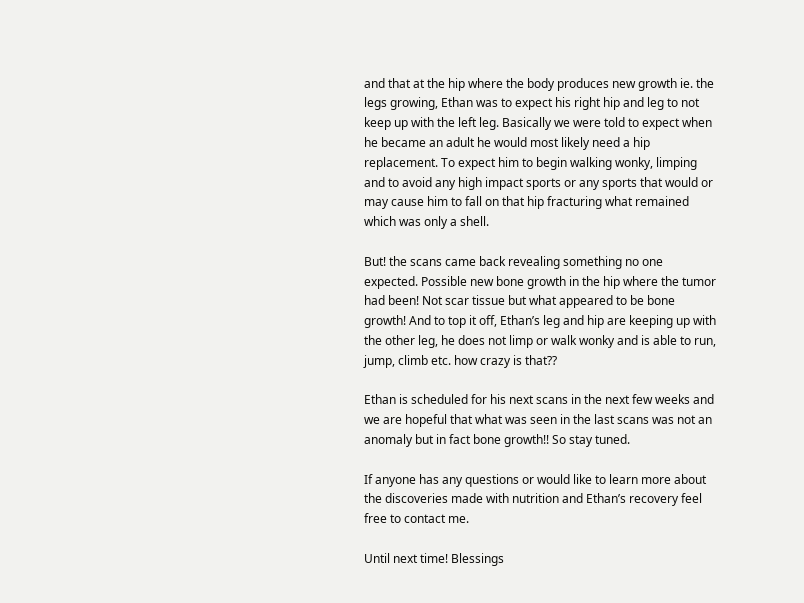and that at the hip where the body produces new growth ie. the legs growing, Ethan was to expect his right hip and leg to not keep up with the left leg. Basically we were told to expect when he became an adult he would most likely need a hip replacement. To expect him to begin walking wonky, limping and to avoid any high impact sports or any sports that would or may cause him to fall on that hip fracturing what remained which was only a shell.

But! the scans came back revealing something no one expected. Possible new bone growth in the hip where the tumor had been! Not scar tissue but what appeared to be bone growth! And to top it off, Ethan’s leg and hip are keeping up with the other leg, he does not limp or walk wonky and is able to run, jump, climb etc. how crazy is that??

Ethan is scheduled for his next scans in the next few weeks and we are hopeful that what was seen in the last scans was not an anomaly but in fact bone growth!! So stay tuned.

If anyone has any questions or would like to learn more about the discoveries made with nutrition and Ethan’s recovery feel free to contact me.

Until next time! Blessings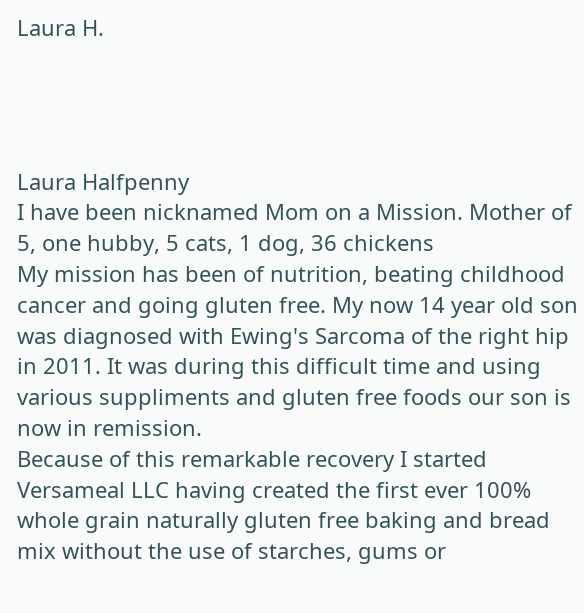Laura H.




Laura Halfpenny
I have been nicknamed Mom on a Mission. Mother of 5, one hubby, 5 cats, 1 dog, 36 chickens
My mission has been of nutrition, beating childhood cancer and going gluten free. My now 14 year old son was diagnosed with Ewing's Sarcoma of the right hip in 2011. It was during this difficult time and using various suppliments and gluten free foods our son is now in remission.
Because of this remarkable recovery I started Versameal LLC having created the first ever 100% whole grain naturally gluten free baking and bread mix without the use of starches, gums or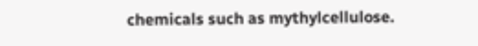chemicals such as mythylcellulose.